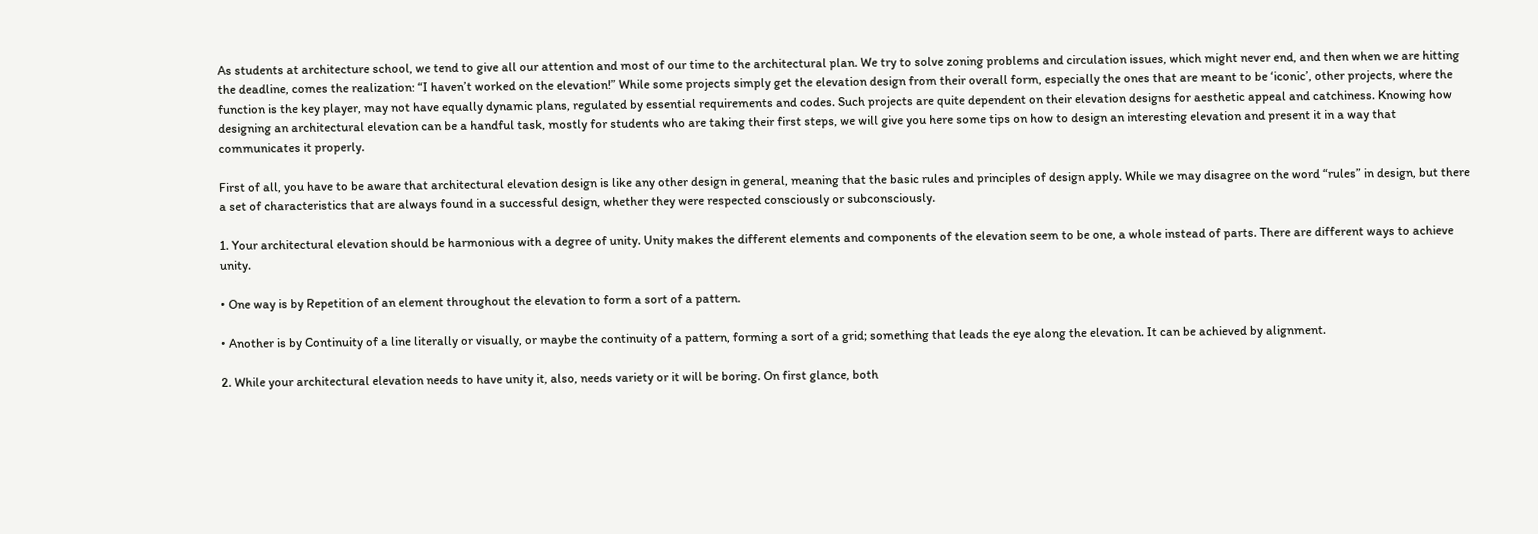As students at architecture school, we tend to give all our attention and most of our time to the architectural plan. We try to solve zoning problems and circulation issues, which might never end, and then when we are hitting the deadline, comes the realization: “I haven’t worked on the elevation!” While some projects simply get the elevation design from their overall form, especially the ones that are meant to be ‘iconic’, other projects, where the function is the key player, may not have equally dynamic plans, regulated by essential requirements and codes. Such projects are quite dependent on their elevation designs for aesthetic appeal and catchiness. Knowing how designing an architectural elevation can be a handful task, mostly for students who are taking their first steps, we will give you here some tips on how to design an interesting elevation and present it in a way that communicates it properly.

First of all, you have to be aware that architectural elevation design is like any other design in general, meaning that the basic rules and principles of design apply. While we may disagree on the word “rules” in design, but there a set of characteristics that are always found in a successful design, whether they were respected consciously or subconsciously.

1. Your architectural elevation should be harmonious with a degree of unity. Unity makes the different elements and components of the elevation seem to be one, a whole instead of parts. There are different ways to achieve unity.

• One way is by Repetition of an element throughout the elevation to form a sort of a pattern.

• Another is by Continuity of a line literally or visually, or maybe the continuity of a pattern, forming a sort of a grid; something that leads the eye along the elevation. It can be achieved by alignment.

2. While your architectural elevation needs to have unity it, also, needs variety or it will be boring. On first glance, both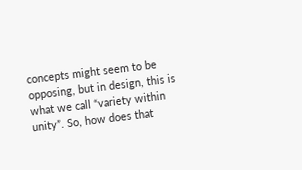concepts might seem to be opposing, but in design, this is what we call “variety within unity”. So, how does that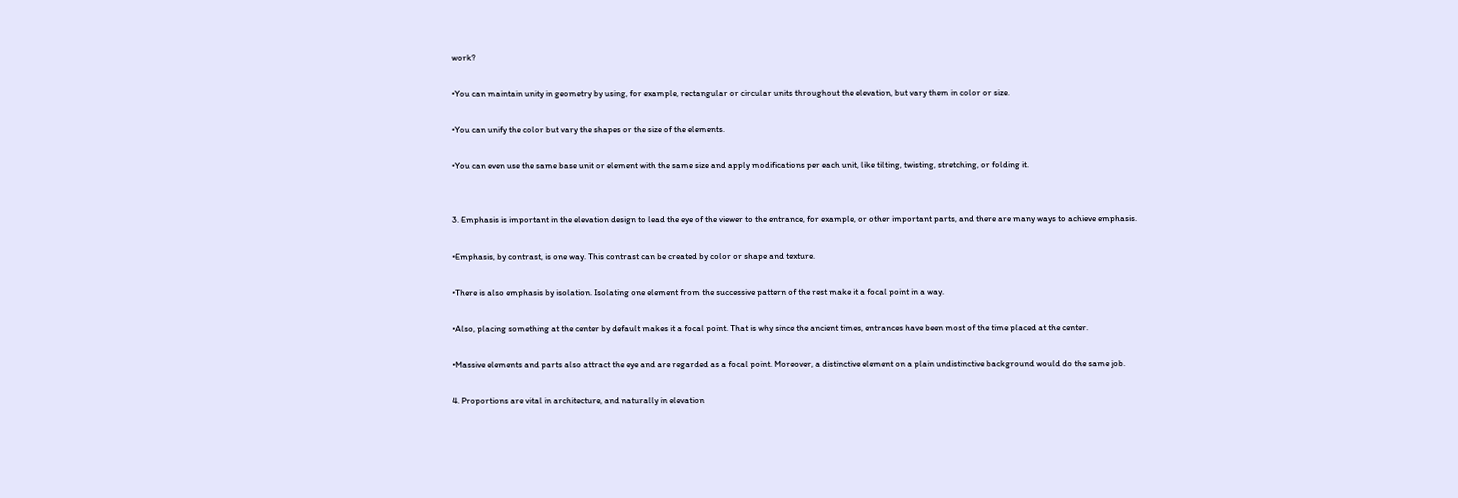work?

•You can maintain unity in geometry by using, for example, rectangular or circular units throughout the elevation, but vary them in color or size.

•You can unify the color but vary the shapes or the size of the elements.

•You can even use the same base unit or element with the same size and apply modifications per each unit, like tilting, twisting, stretching, or folding it.


3. Emphasis is important in the elevation design to lead the eye of the viewer to the entrance, for example, or other important parts, and there are many ways to achieve emphasis.

•Emphasis, by contrast, is one way. This contrast can be created by color or shape and texture.

•There is also emphasis by isolation. Isolating one element from the successive pattern of the rest make it a focal point in a way.

•Also, placing something at the center by default makes it a focal point. That is why since the ancient times, entrances have been most of the time placed at the center.

•Massive elements and parts also attract the eye and are regarded as a focal point. Moreover, a distinctive element on a plain undistinctive background would do the same job.

4. Proportions are vital in architecture, and naturally in elevation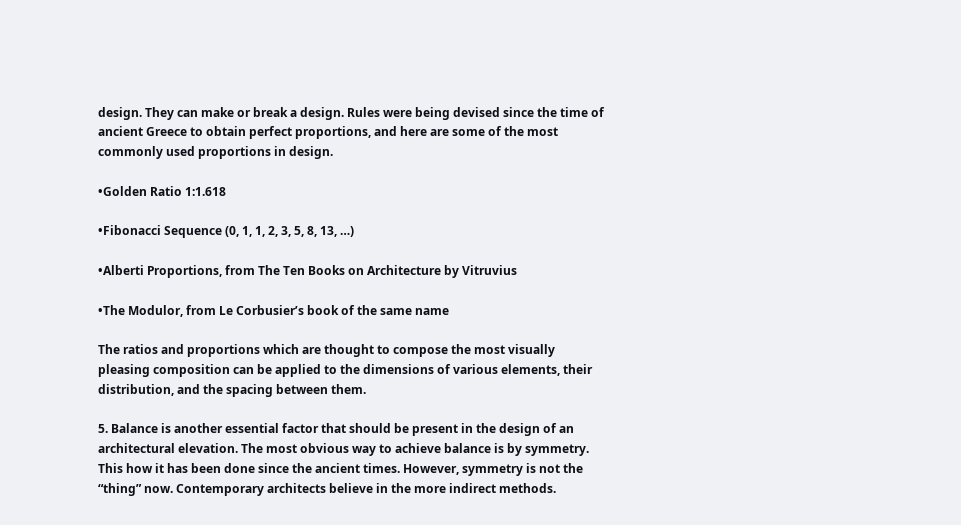design. They can make or break a design. Rules were being devised since the time of ancient Greece to obtain perfect proportions, and here are some of the most commonly used proportions in design.

•Golden Ratio 1:1.618

•Fibonacci Sequence (0, 1, 1, 2, 3, 5, 8, 13, …)

•Alberti Proportions, from The Ten Books on Architecture by Vitruvius

•The Modulor, from Le Corbusier’s book of the same name

The ratios and proportions which are thought to compose the most visually pleasing composition can be applied to the dimensions of various elements, their distribution, and the spacing between them.

5. Balance is another essential factor that should be present in the design of an architectural elevation. The most obvious way to achieve balance is by symmetry. This how it has been done since the ancient times. However, symmetry is not the “thing” now. Contemporary architects believe in the more indirect methods.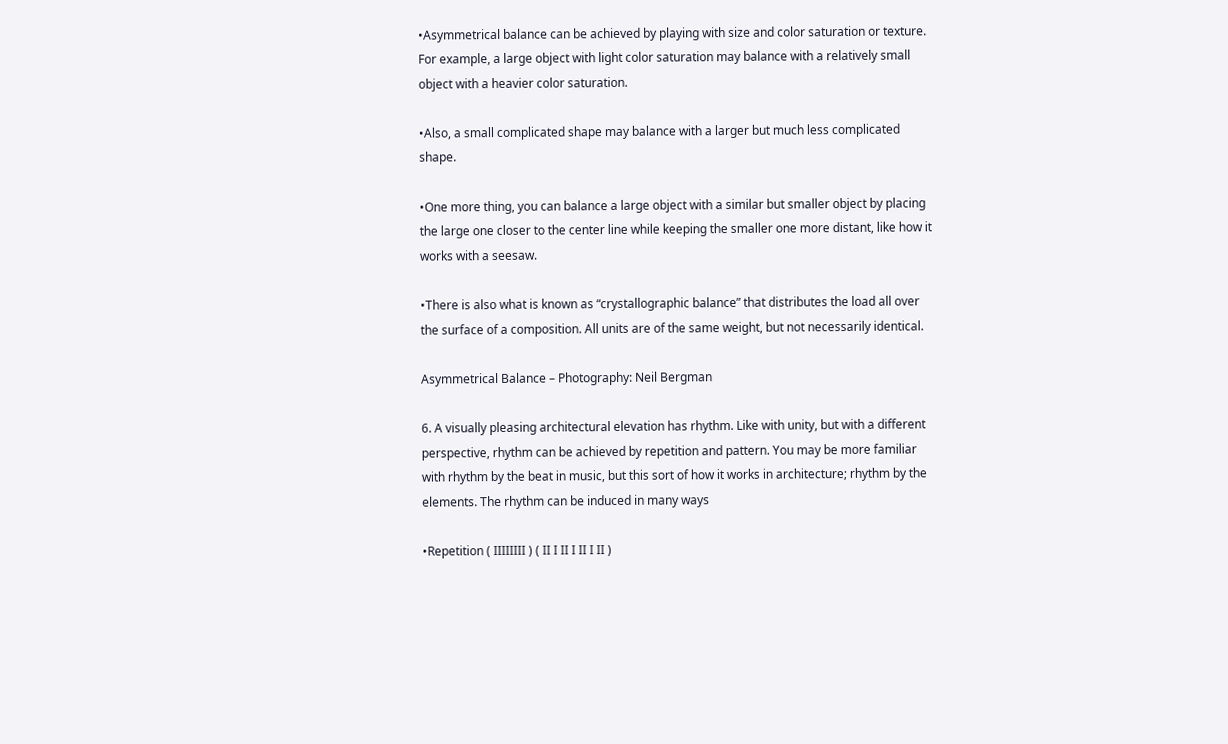•Asymmetrical balance can be achieved by playing with size and color saturation or texture. For example, a large object with light color saturation may balance with a relatively small object with a heavier color saturation.

•Also, a small complicated shape may balance with a larger but much less complicated shape.

•One more thing, you can balance a large object with a similar but smaller object by placing the large one closer to the center line while keeping the smaller one more distant, like how it works with a seesaw.

•There is also what is known as “crystallographic balance” that distributes the load all over the surface of a composition. All units are of the same weight, but not necessarily identical.

Asymmetrical Balance – Photography: Neil Bergman

6. A visually pleasing architectural elevation has rhythm. Like with unity, but with a different perspective, rhythm can be achieved by repetition and pattern. You may be more familiar with rhythm by the beat in music, but this sort of how it works in architecture; rhythm by the elements. The rhythm can be induced in many ways

•Repetition ( IIIIIIII ) ( II I II I II I II )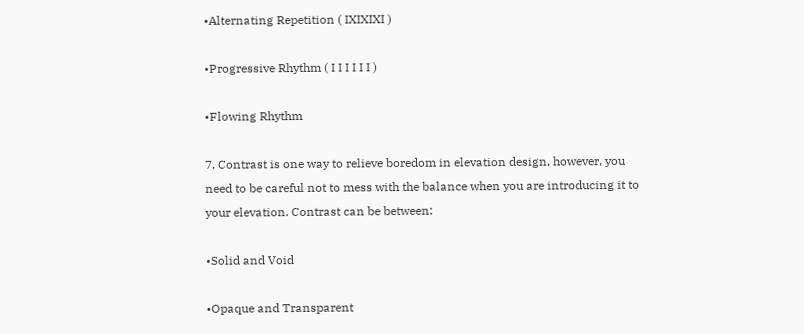•Alternating Repetition ( IXIXIXI )

•Progressive Rhythm ( I I I I I I )

•Flowing Rhythm

7. Contrast is one way to relieve boredom in elevation design, however, you need to be careful not to mess with the balance when you are introducing it to your elevation. Contrast can be between:

•Solid and Void

•Opaque and Transparent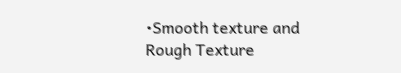•Smooth texture and Rough Texture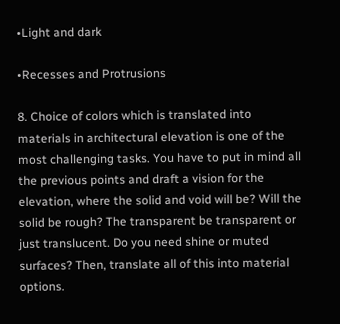•Light and dark

•Recesses and Protrusions

8. Choice of colors which is translated into materials in architectural elevation is one of the most challenging tasks. You have to put in mind all the previous points and draft a vision for the elevation, where the solid and void will be? Will the solid be rough? The transparent be transparent or just translucent. Do you need shine or muted surfaces? Then, translate all of this into material options.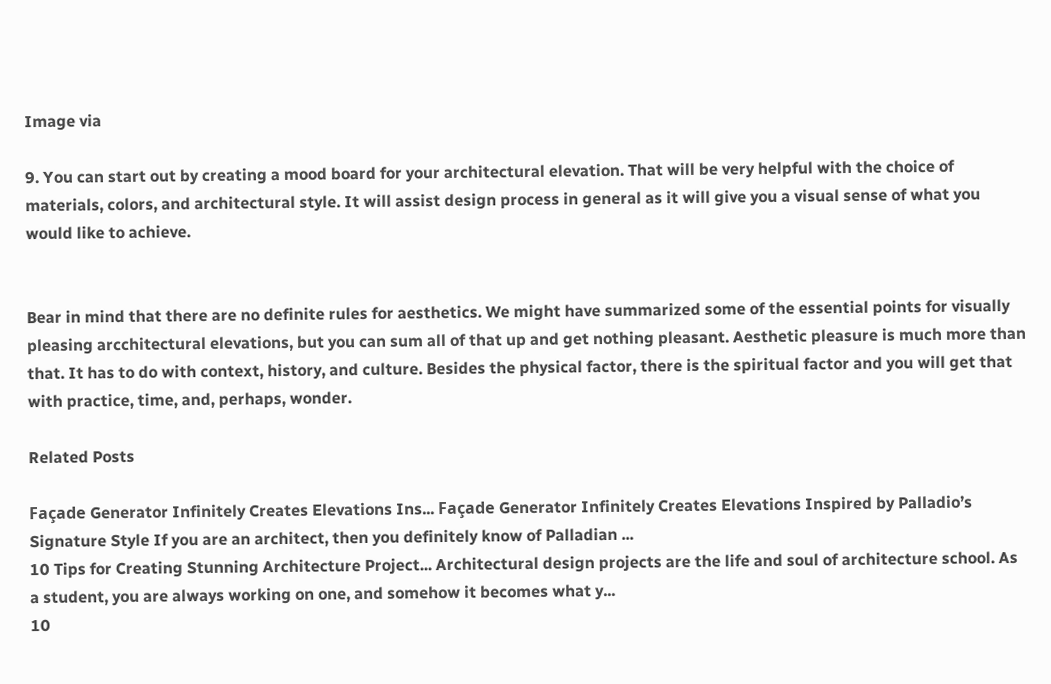Image via

9. You can start out by creating a mood board for your architectural elevation. That will be very helpful with the choice of materials, colors, and architectural style. It will assist design process in general as it will give you a visual sense of what you would like to achieve.


Bear in mind that there are no definite rules for aesthetics. We might have summarized some of the essential points for visually pleasing arcchitectural elevations, but you can sum all of that up and get nothing pleasant. Aesthetic pleasure is much more than that. It has to do with context, history, and culture. Besides the physical factor, there is the spiritual factor and you will get that with practice, time, and, perhaps, wonder.

Related Posts

Façade Generator Infinitely Creates Elevations Ins... Façade Generator Infinitely Creates Elevations Inspired by Palladio’s Signature Style If you are an architect, then you definitely know of Palladian ...
10 Tips for Creating Stunning Architecture Project... Architectural design projects are the life and soul of architecture school. As a student, you are always working on one, and somehow it becomes what y...
10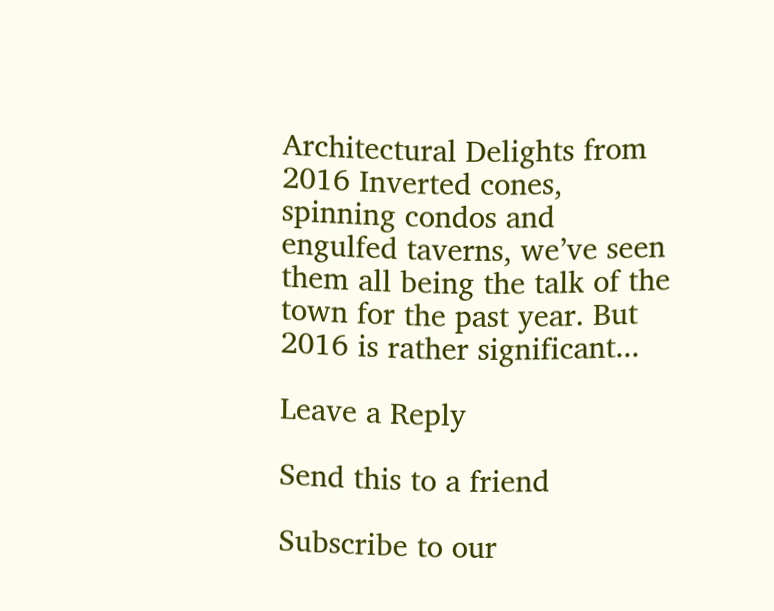Architectural Delights from 2016 Inverted cones, spinning condos and engulfed taverns, we’ve seen them all being the talk of the town for the past year. But 2016 is rather significant...

Leave a Reply

Send this to a friend

Subscribe to our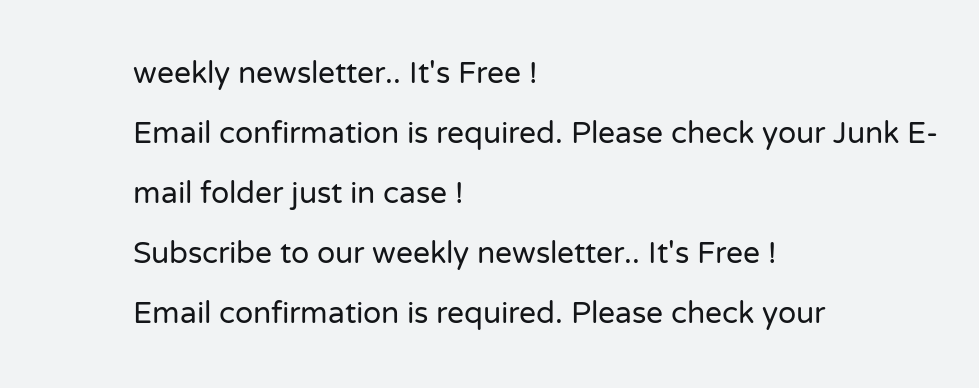weekly newsletter.. It's Free !
Email confirmation is required. Please check your Junk E-mail folder just in case !
Subscribe to our weekly newsletter.. It's Free !
Email confirmation is required. Please check your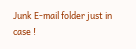Junk E-mail folder just in case !